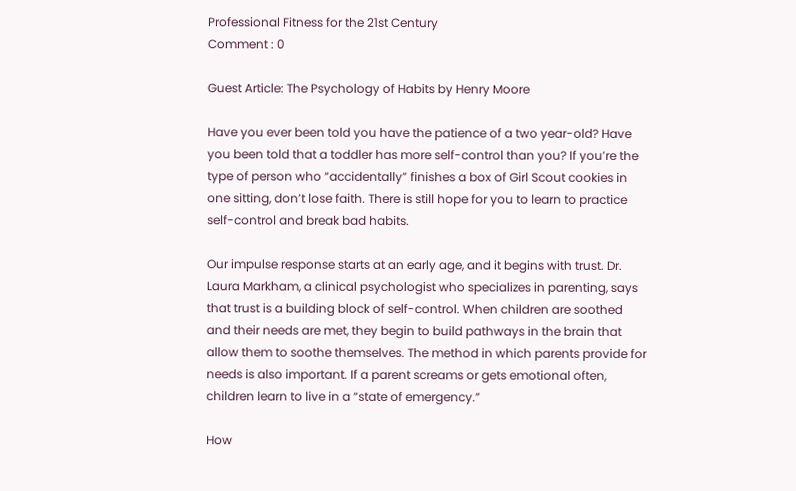Professional Fitness for the 21st Century
Comment : 0

Guest Article: The Psychology of Habits by Henry Moore

Have you ever been told you have the patience of a two year-old? Have you been told that a toddler has more self-control than you? If you’re the type of person who “accidentally” finishes a box of Girl Scout cookies in one sitting, don’t lose faith. There is still hope for you to learn to practice self-control and break bad habits.

Our impulse response starts at an early age, and it begins with trust. Dr. Laura Markham, a clinical psychologist who specializes in parenting, says that trust is a building block of self-control. When children are soothed and their needs are met, they begin to build pathways in the brain that allow them to soothe themselves. The method in which parents provide for needs is also important. If a parent screams or gets emotional often, children learn to live in a “state of emergency.”

How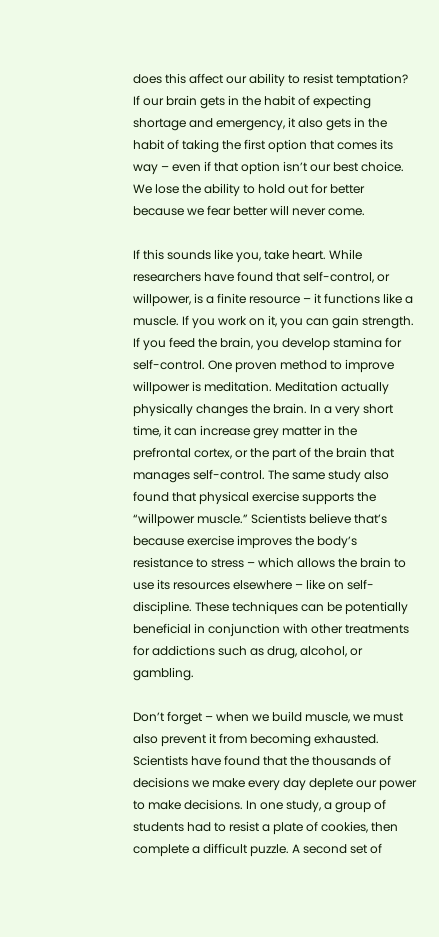does this affect our ability to resist temptation? If our brain gets in the habit of expecting shortage and emergency, it also gets in the habit of taking the first option that comes its way – even if that option isn’t our best choice. We lose the ability to hold out for better because we fear better will never come.

If this sounds like you, take heart. While researchers have found that self-control, or willpower, is a finite resource – it functions like a muscle. If you work on it, you can gain strength. If you feed the brain, you develop stamina for self-control. One proven method to improve willpower is meditation. Meditation actually physically changes the brain. In a very short time, it can increase grey matter in the prefrontal cortex, or the part of the brain that manages self-control. The same study also found that physical exercise supports the “willpower muscle.” Scientists believe that’s because exercise improves the body’s resistance to stress – which allows the brain to use its resources elsewhere – like on self-discipline. These techniques can be potentially beneficial in conjunction with other treatments for addictions such as drug, alcohol, or gambling.

Don’t forget – when we build muscle, we must also prevent it from becoming exhausted. Scientists have found that the thousands of decisions we make every day deplete our power to make decisions. In one study, a group of students had to resist a plate of cookies, then complete a difficult puzzle. A second set of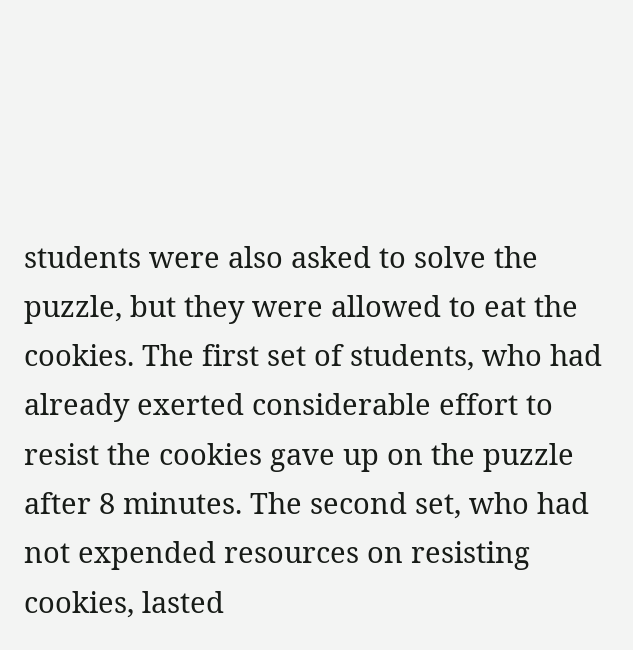students were also asked to solve the puzzle, but they were allowed to eat the cookies. The first set of students, who had already exerted considerable effort to resist the cookies gave up on the puzzle after 8 minutes. The second set, who had not expended resources on resisting cookies, lasted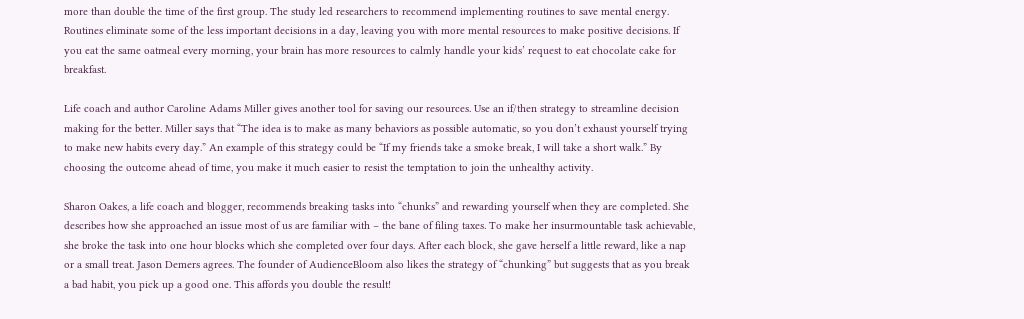more than double the time of the first group. The study led researchers to recommend implementing routines to save mental energy. Routines eliminate some of the less important decisions in a day, leaving you with more mental resources to make positive decisions. If you eat the same oatmeal every morning, your brain has more resources to calmly handle your kids’ request to eat chocolate cake for breakfast.

Life coach and author Caroline Adams Miller gives another tool for saving our resources. Use an if/then strategy to streamline decision making for the better. Miller says that “The idea is to make as many behaviors as possible automatic, so you don’t exhaust yourself trying to make new habits every day.” An example of this strategy could be “If my friends take a smoke break, I will take a short walk.” By choosing the outcome ahead of time, you make it much easier to resist the temptation to join the unhealthy activity.

Sharon Oakes, a life coach and blogger, recommends breaking tasks into “chunks” and rewarding yourself when they are completed. She describes how she approached an issue most of us are familiar with – the bane of filing taxes. To make her insurmountable task achievable, she broke the task into one hour blocks which she completed over four days. After each block, she gave herself a little reward, like a nap or a small treat. Jason Demers agrees. The founder of AudienceBloom also likes the strategy of “chunking” but suggests that as you break a bad habit, you pick up a good one. This affords you double the result!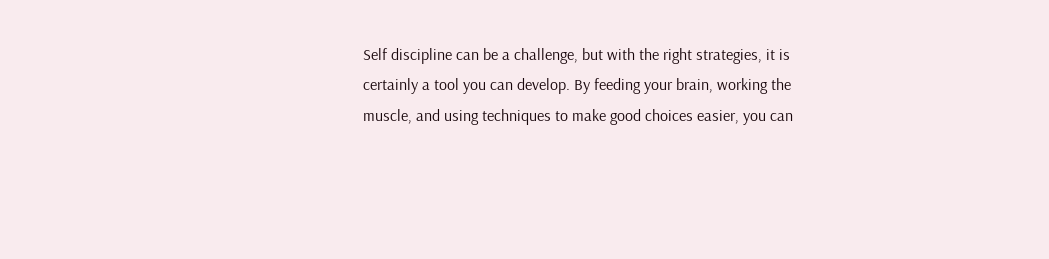Self discipline can be a challenge, but with the right strategies, it is certainly a tool you can develop. By feeding your brain, working the muscle, and using techniques to make good choices easier, you can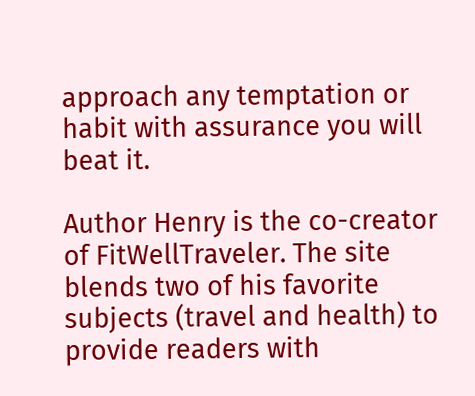approach any temptation or habit with assurance you will beat it.

Author Henry is the co-creator of FitWellTraveler. The site blends two of his favorite subjects (travel and health) to provide readers with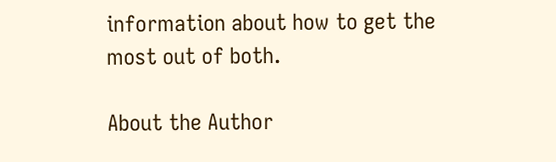information about how to get the most out of both.

About the Author